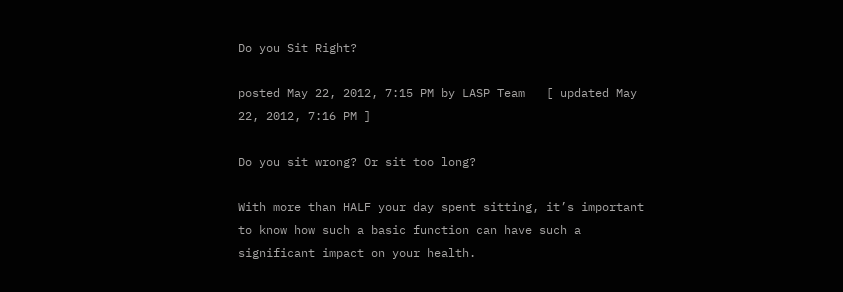Do you Sit Right?

posted May 22, 2012, 7:15 PM by LASP Team   [ updated May 22, 2012, 7:16 PM ]

Do you sit wrong? Or sit too long?

With more than HALF your day spent sitting, it’s important to know how such a basic function can have such a significant impact on your health.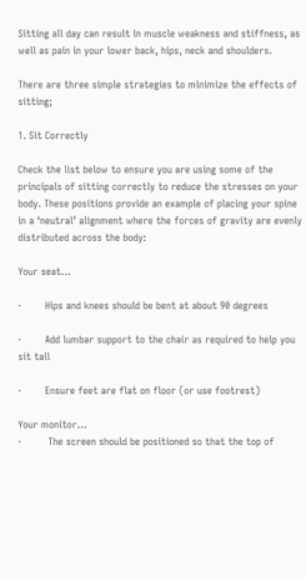Sitting all day can result in muscle weakness and stiffness, as well as pain in your lower back, hips, neck and shoulders.

There are three simple strategies to minimize the effects of sitting;

1. Sit Correctly

Check the list below to ensure you are using some of the principals of sitting correctly to reduce the stresses on your body. These positions provide an example of placing your spine in a ‘neutral’ alignment where the forces of gravity are evenly distributed across the body:

Your seat…

·        Hips and knees should be bent at about 90 degrees

·        Add lumbar support to the chair as required to help you sit tall

·        Ensure feet are flat on floor (or use footrest)

Your monitor…
·         The screen should be positioned so that the top of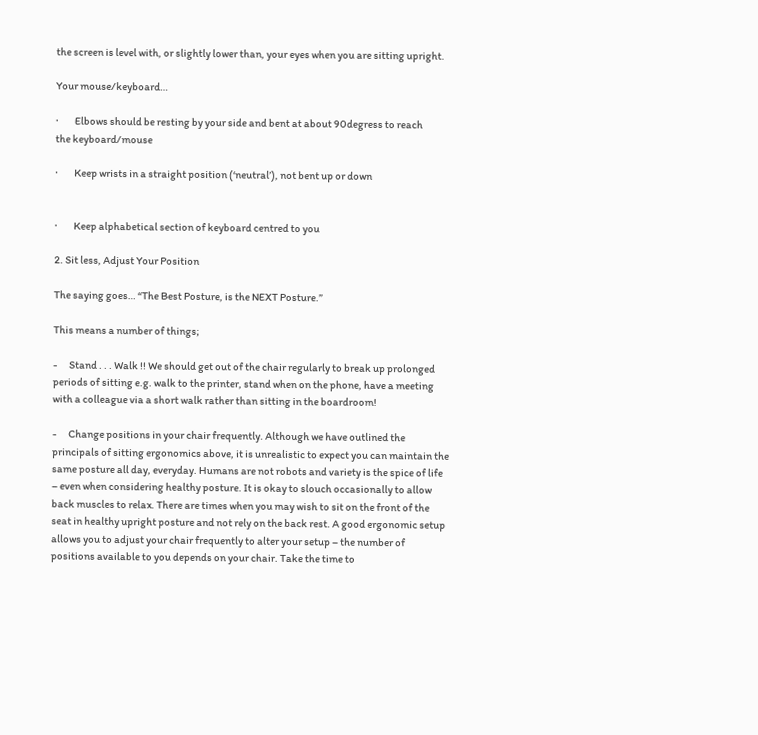the screen is level with, or slightly lower than, your eyes when you are sitting upright.

Your mouse/keyboard…

·        Elbows should be resting by your side and bent at about 90degress to reach
the keyboard/mouse

·        Keep wrists in a straight position (‘neutral’), not bent up or down


·        Keep alphabetical section of keyboard centred to you

2. Sit less, Adjust Your Position

The saying goes… “The Best Posture, is the NEXT Posture.”

This means a number of things;

-      Stand . . . Walk !! We should get out of the chair regularly to break up prolonged periods of sitting e.g. walk to the printer, stand when on the phone, have a meeting with a colleague via a short walk rather than sitting in the boardroom!

-      Change positions in your chair frequently. Although we have outlined the principals of sitting ergonomics above, it is unrealistic to expect you can maintain the same posture all day, everyday. Humans are not robots and variety is the spice of life – even when considering healthy posture. It is okay to slouch occasionally to allow back muscles to relax. There are times when you may wish to sit on the front of the seat in healthy upright posture and not rely on the back rest. A good ergonomic setup allows you to adjust your chair frequently to alter your setup – the number of positions available to you depends on your chair. Take the time to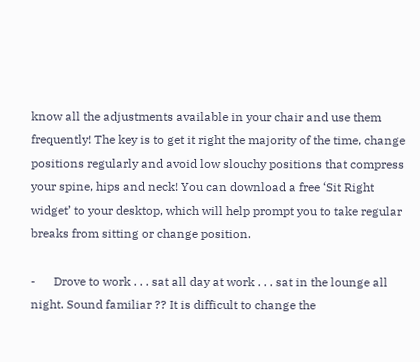know all the adjustments available in your chair and use them frequently! The key is to get it right the majority of the time, change positions regularly and avoid low slouchy positions that compress your spine, hips and neck! You can download a free ‘Sit Right widget’ to your desktop, which will help prompt you to take regular breaks from sitting or change position.

-      Drove to work . . . sat all day at work . . . sat in the lounge all night. Sound familiar ?? It is difficult to change the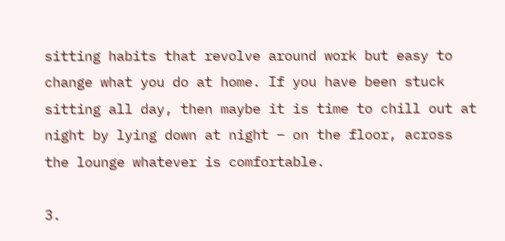sitting habits that revolve around work but easy to change what you do at home. If you have been stuck sitting all day, then maybe it is time to chill out at night by lying down at night – on the floor, across the lounge whatever is comfortable.

3.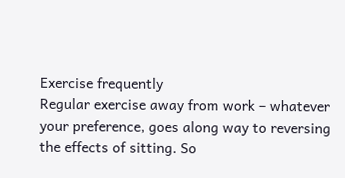Exercise frequently
Regular exercise away from work – whatever your preference, goes along way to reversing the effects of sitting. So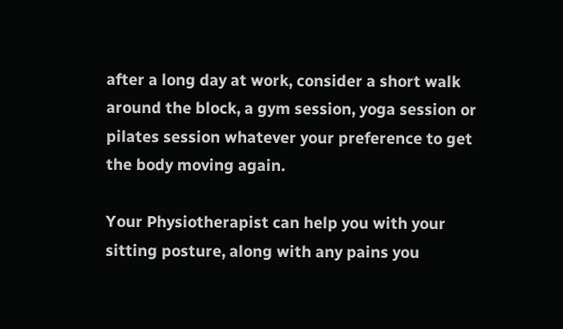after a long day at work, consider a short walk around the block, a gym session, yoga session or pilates session whatever your preference to get the body moving again.

Your Physiotherapist can help you with your sitting posture, along with any pains you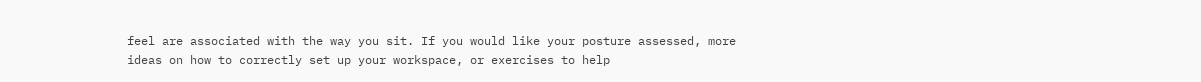feel are associated with the way you sit. If you would like your posture assessed, more ideas on how to correctly set up your workspace, or exercises to help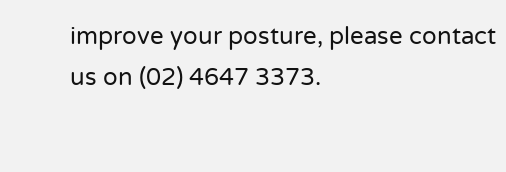improve your posture, please contact us on (02) 4647 3373.